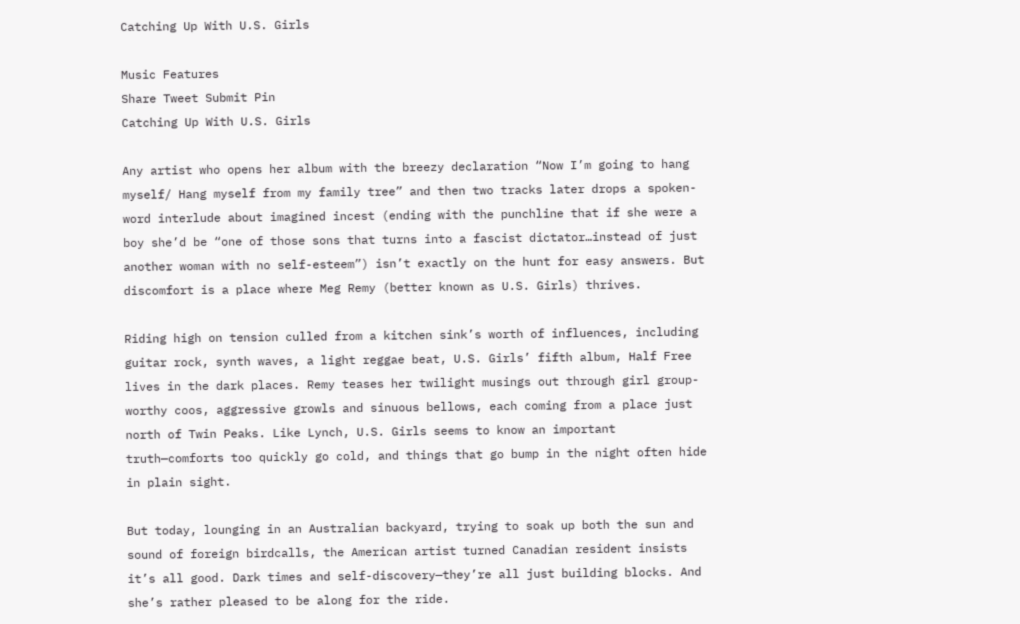Catching Up With U.S. Girls

Music Features
Share Tweet Submit Pin
Catching Up With U.S. Girls

Any artist who opens her album with the breezy declaration “Now I’m going to hang myself/ Hang myself from my family tree” and then two tracks later drops a spoken-word interlude about imagined incest (ending with the punchline that if she were a boy she’d be “one of those sons that turns into a fascist dictator…instead of just another woman with no self-esteem”) isn’t exactly on the hunt for easy answers. But discomfort is a place where Meg Remy (better known as U.S. Girls) thrives.

Riding high on tension culled from a kitchen sink’s worth of influences, including guitar rock, synth waves, a light reggae beat, U.S. Girls’ fifth album, Half Free lives in the dark places. Remy teases her twilight musings out through girl group-worthy coos, aggressive growls and sinuous bellows, each coming from a place just north of Twin Peaks. Like Lynch, U.S. Girls seems to know an important truth—comforts too quickly go cold, and things that go bump in the night often hide in plain sight.

But today, lounging in an Australian backyard, trying to soak up both the sun and sound of foreign birdcalls, the American artist turned Canadian resident insists it’s all good. Dark times and self-discovery—they’re all just building blocks. And she’s rather pleased to be along for the ride.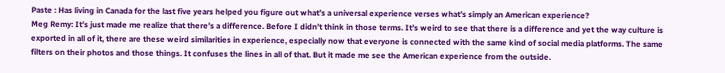Paste : Has living in Canada for the last five years helped you figure out what’s a universal experience verses what’s simply an American experience?
Meg Remy: It’s just made me realize that there’s a difference. Before I didn’t think in those terms. It’s weird to see that there is a difference and yet the way culture is exported in all of it, there are these weird similarities in experience, especially now that everyone is connected with the same kind of social media platforms. The same filters on their photos and those things. It confuses the lines in all of that. But it made me see the American experience from the outside.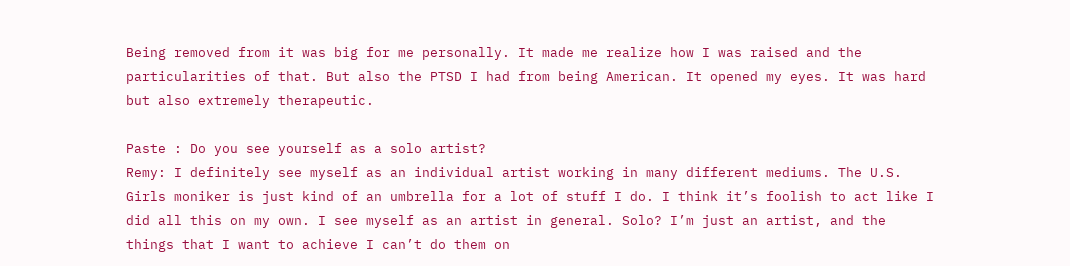Being removed from it was big for me personally. It made me realize how I was raised and the particularities of that. But also the PTSD I had from being American. It opened my eyes. It was hard but also extremely therapeutic.

Paste : Do you see yourself as a solo artist?
Remy: I definitely see myself as an individual artist working in many different mediums. The U.S. Girls moniker is just kind of an umbrella for a lot of stuff I do. I think it’s foolish to act like I did all this on my own. I see myself as an artist in general. Solo? I’m just an artist, and the things that I want to achieve I can’t do them on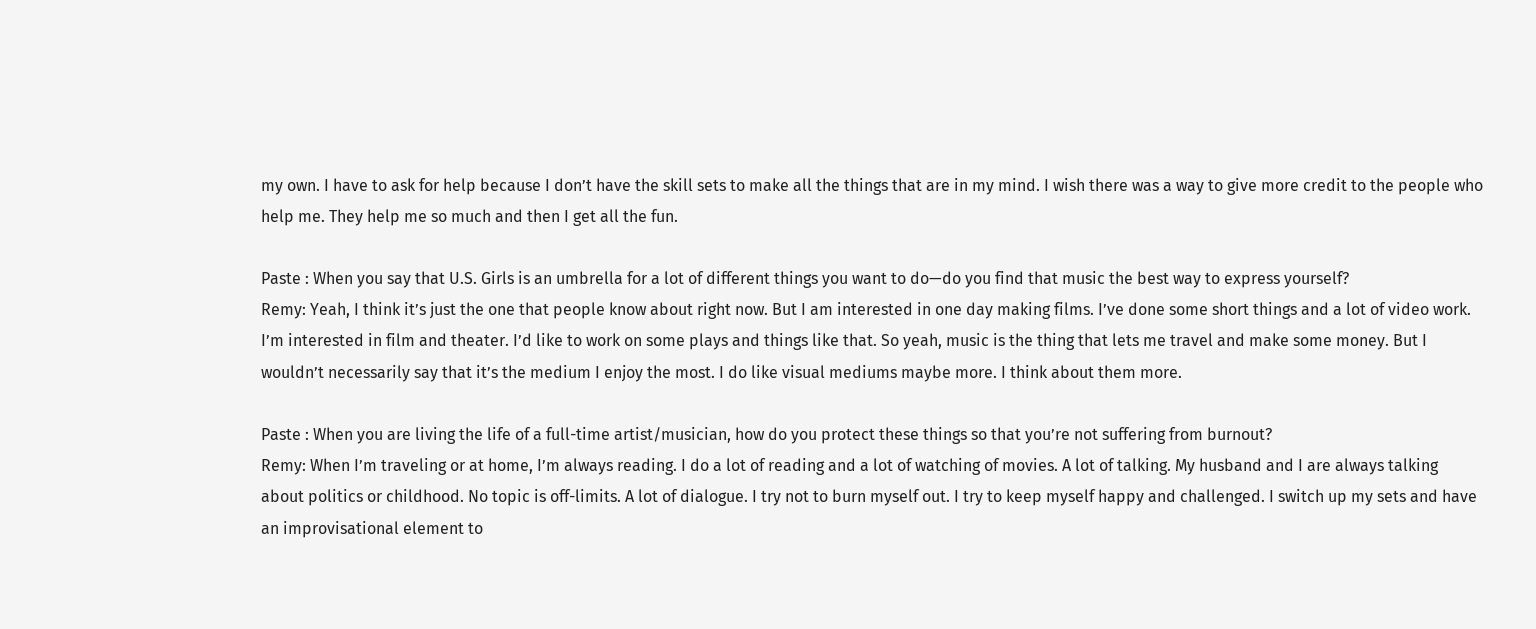my own. I have to ask for help because I don’t have the skill sets to make all the things that are in my mind. I wish there was a way to give more credit to the people who help me. They help me so much and then I get all the fun.

Paste : When you say that U.S. Girls is an umbrella for a lot of different things you want to do—do you find that music the best way to express yourself?
Remy: Yeah, I think it’s just the one that people know about right now. But I am interested in one day making films. I’ve done some short things and a lot of video work. I’m interested in film and theater. I’d like to work on some plays and things like that. So yeah, music is the thing that lets me travel and make some money. But I wouldn’t necessarily say that it’s the medium I enjoy the most. I do like visual mediums maybe more. I think about them more.

Paste : When you are living the life of a full-time artist/musician, how do you protect these things so that you’re not suffering from burnout?
Remy: When I’m traveling or at home, I’m always reading. I do a lot of reading and a lot of watching of movies. A lot of talking. My husband and I are always talking about politics or childhood. No topic is off-limits. A lot of dialogue. I try not to burn myself out. I try to keep myself happy and challenged. I switch up my sets and have an improvisational element to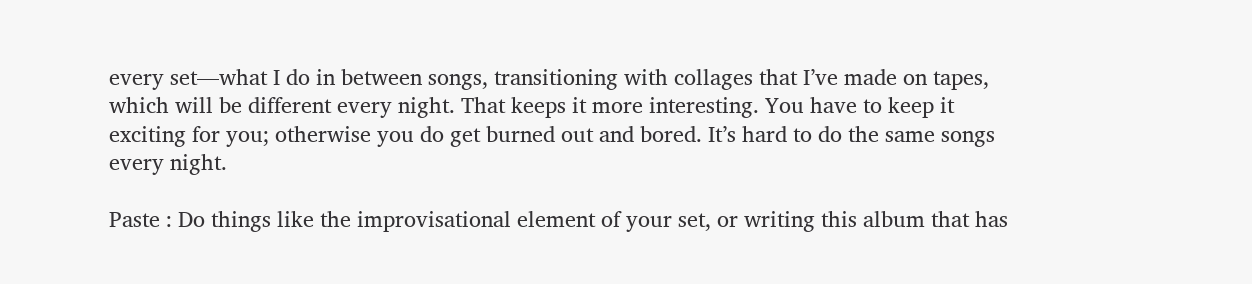every set—what I do in between songs, transitioning with collages that I’ve made on tapes, which will be different every night. That keeps it more interesting. You have to keep it exciting for you; otherwise you do get burned out and bored. It’s hard to do the same songs every night.

Paste : Do things like the improvisational element of your set, or writing this album that has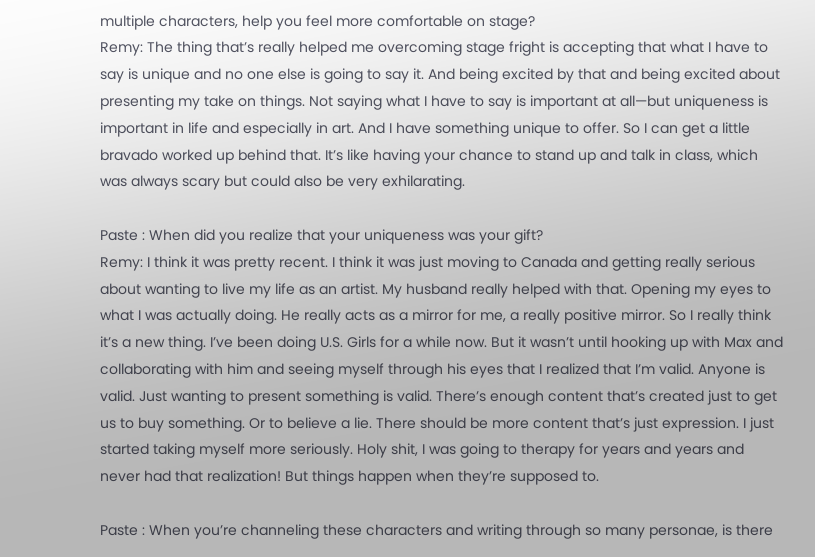multiple characters, help you feel more comfortable on stage?
Remy: The thing that’s really helped me overcoming stage fright is accepting that what I have to say is unique and no one else is going to say it. And being excited by that and being excited about presenting my take on things. Not saying what I have to say is important at all—but uniqueness is important in life and especially in art. And I have something unique to offer. So I can get a little bravado worked up behind that. It’s like having your chance to stand up and talk in class, which was always scary but could also be very exhilarating.

Paste : When did you realize that your uniqueness was your gift?
Remy: I think it was pretty recent. I think it was just moving to Canada and getting really serious about wanting to live my life as an artist. My husband really helped with that. Opening my eyes to what I was actually doing. He really acts as a mirror for me, a really positive mirror. So I really think it’s a new thing. I’ve been doing U.S. Girls for a while now. But it wasn’t until hooking up with Max and collaborating with him and seeing myself through his eyes that I realized that I’m valid. Anyone is valid. Just wanting to present something is valid. There’s enough content that’s created just to get us to buy something. Or to believe a lie. There should be more content that’s just expression. I just started taking myself more seriously. Holy shit, I was going to therapy for years and years and never had that realization! But things happen when they’re supposed to.

Paste : When you’re channeling these characters and writing through so many personae, is there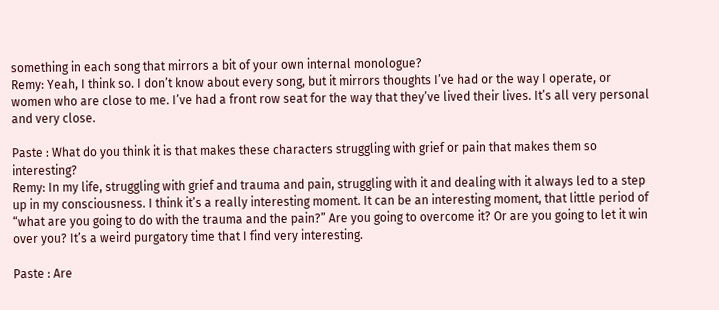something in each song that mirrors a bit of your own internal monologue?
Remy: Yeah, I think so. I don’t know about every song, but it mirrors thoughts I’ve had or the way I operate, or women who are close to me. I’ve had a front row seat for the way that they’ve lived their lives. It’s all very personal and very close.

Paste : What do you think it is that makes these characters struggling with grief or pain that makes them so interesting?
Remy: In my life, struggling with grief and trauma and pain, struggling with it and dealing with it always led to a step up in my consciousness. I think it’s a really interesting moment. It can be an interesting moment, that little period of “what are you going to do with the trauma and the pain?” Are you going to overcome it? Or are you going to let it win over you? It’s a weird purgatory time that I find very interesting.

Paste : Are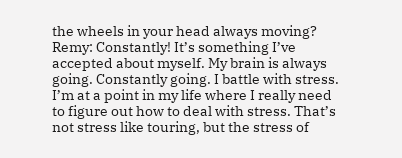the wheels in your head always moving?
Remy: Constantly! It’s something I’ve accepted about myself. My brain is always going. Constantly going. I battle with stress. I’m at a point in my life where I really need to figure out how to deal with stress. That’s not stress like touring, but the stress of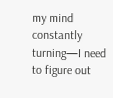my mind constantly turning—I need to figure out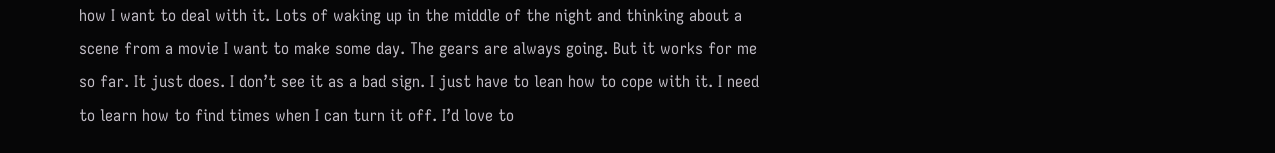how I want to deal with it. Lots of waking up in the middle of the night and thinking about a scene from a movie I want to make some day. The gears are always going. But it works for me so far. It just does. I don’t see it as a bad sign. I just have to lean how to cope with it. I need to learn how to find times when I can turn it off. I’d love to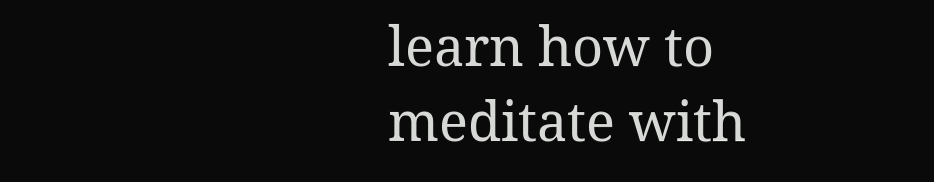learn how to meditate with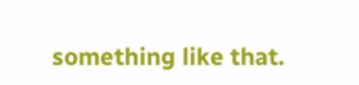something like that.